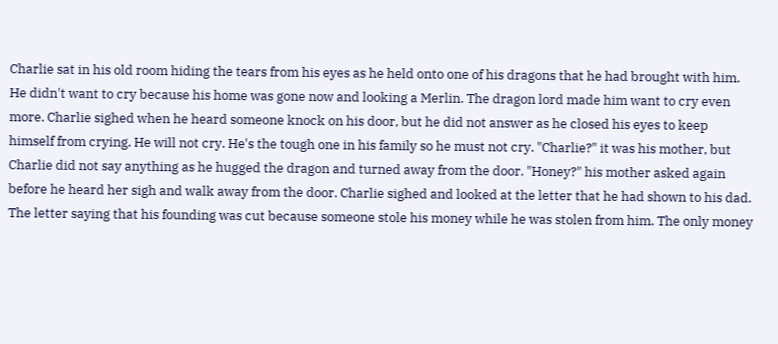Charlie sat in his old room hiding the tears from his eyes as he held onto one of his dragons that he had brought with him. He didn't want to cry because his home was gone now and looking a Merlin. The dragon lord made him want to cry even more. Charlie sighed when he heard someone knock on his door, but he did not answer as he closed his eyes to keep himself from crying. He will not cry. He's the tough one in his family so he must not cry. "Charlie?" it was his mother, but Charlie did not say anything as he hugged the dragon and turned away from the door. "Honey?" his mother asked again before he heard her sigh and walk away from the door. Charlie sighed and looked at the letter that he had shown to his dad. The letter saying that his founding was cut because someone stole his money while he was stolen from him. The only money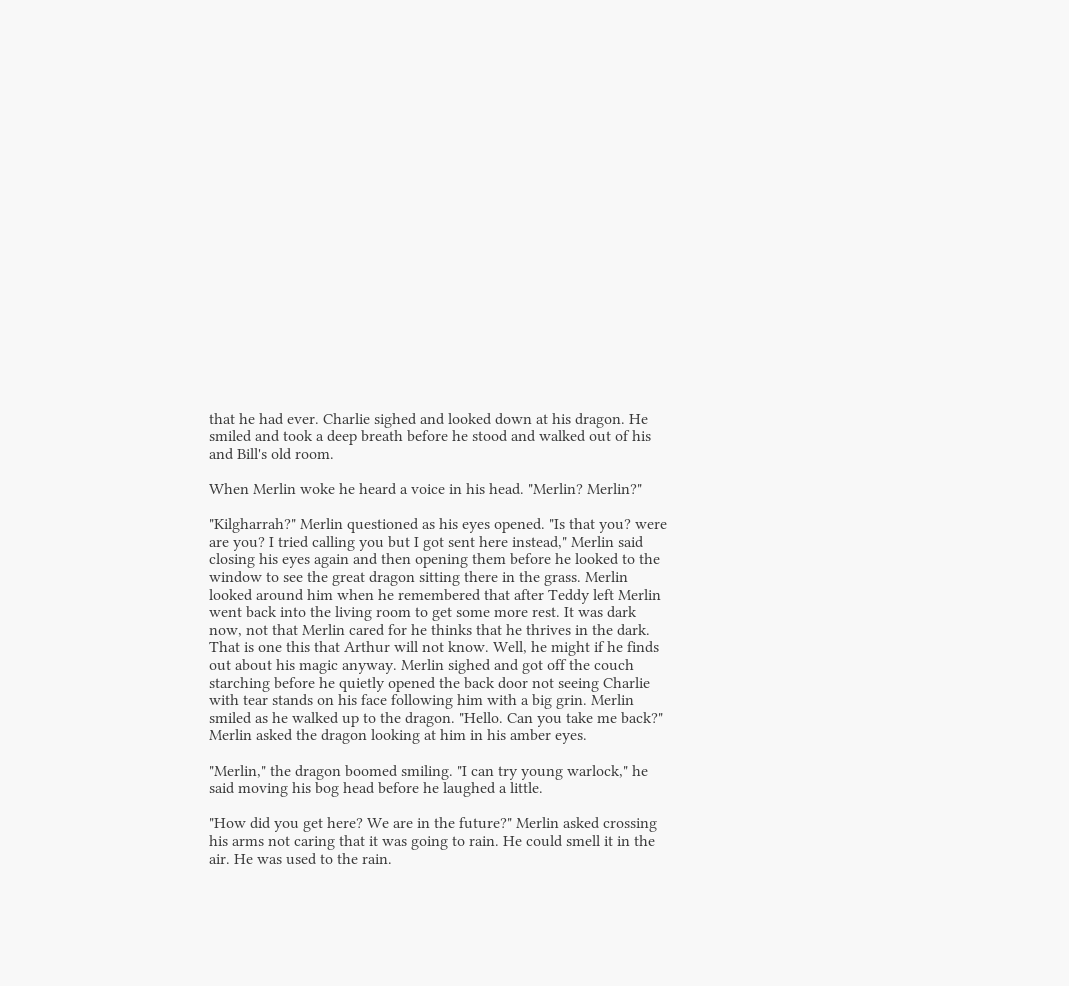that he had ever. Charlie sighed and looked down at his dragon. He smiled and took a deep breath before he stood and walked out of his and Bill's old room.

When Merlin woke he heard a voice in his head. "Merlin? Merlin?"

"Kilgharrah?" Merlin questioned as his eyes opened. "Is that you? were are you? I tried calling you but I got sent here instead," Merlin said closing his eyes again and then opening them before he looked to the window to see the great dragon sitting there in the grass. Merlin looked around him when he remembered that after Teddy left Merlin went back into the living room to get some more rest. It was dark now, not that Merlin cared for he thinks that he thrives in the dark. That is one this that Arthur will not know. Well, he might if he finds out about his magic anyway. Merlin sighed and got off the couch starching before he quietly opened the back door not seeing Charlie with tear stands on his face following him with a big grin. Merlin smiled as he walked up to the dragon. "Hello. Can you take me back?" Merlin asked the dragon looking at him in his amber eyes.

"Merlin," the dragon boomed smiling. "I can try young warlock," he said moving his bog head before he laughed a little.

"How did you get here? We are in the future?" Merlin asked crossing his arms not caring that it was going to rain. He could smell it in the air. He was used to the rain.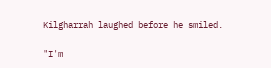Kilgharrah laughed before he smiled.

"I'm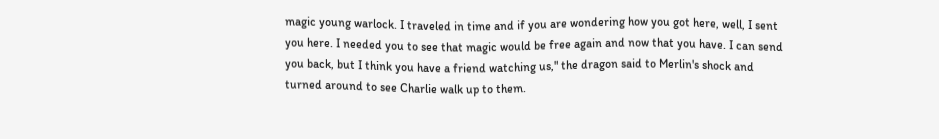magic young warlock. I traveled in time and if you are wondering how you got here, well, I sent you here. I needed you to see that magic would be free again and now that you have. I can send you back, but I think you have a friend watching us," the dragon said to Merlin's shock and turned around to see Charlie walk up to them.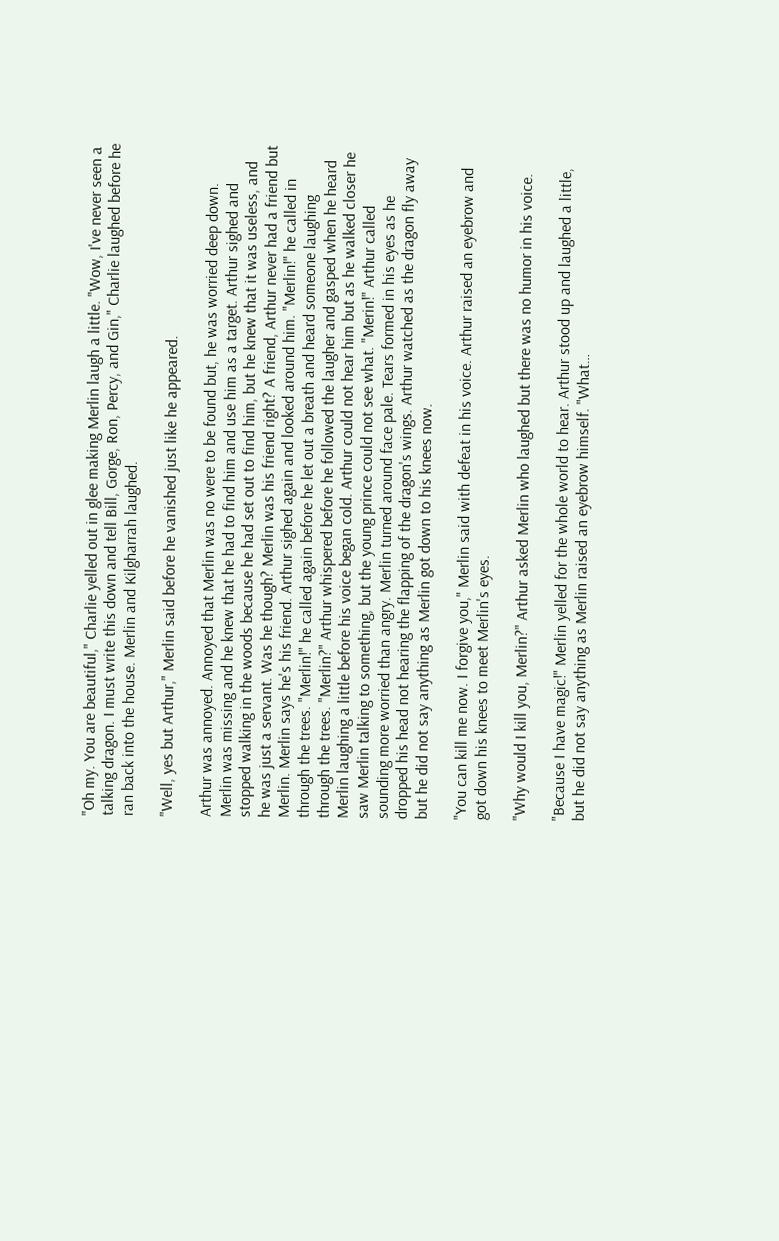"Oh my. You are beautiful," Charlie yelled out in glee making Merlin laugh a little. "Wow, I've never seen a talking dragon. I must write this down and tell Bill, Gorge, Ron, Percy, and Gin," Charlie laughed before he ran back into the house. Merlin and Kilgharrah laughed.

"Well, yes but Arthur," Merlin said before he vanished just like he appeared.

Arthur was annoyed. Annoyed that Merlin was no were to be found but, he was worried deep down. Merlin was missing and he knew that he had to find him and use him as a target. Arthur sighed and stopped walking in the woods because he had set out to find him, but he knew that it was useless, and he was just a servant. Was he though? Merlin was his friend right? A friend, Arthur never had a friend but Merlin. Merlin says he's his friend. Arthur sighed again and looked around him. "Merlin!" he called in through the trees. "Merlin!" he called again before he let out a breath and heard someone laughing through the trees. "Merlin?" Arthur whispered before he followed the laugher and gasped when he heard Merlin laughing a little before his voice began cold. Arthur could not hear him but as he walked closer he saw Merlin talking to something, but the young prince could not see what. "Merin!" Arthur called sounding more worried than angry. Merlin turned around face pale. Tears formed in his eyes as he dropped his head not hearing the flapping of the dragon's wings. Arthur watched as the dragon fly away but he did not say anything as Merlin got down to his knees now.

"You can kill me now. I forgive you," Merlin said with defeat in his voice. Arthur raised an eyebrow and got down his knees to meet Merlin's eyes.

"Why would I kill you, Merlin?" Arthur asked Merlin who laughed but there was no humor in his voice.

"Because I have magic!" Merlin yelled for the whole world to hear. Arthur stood up and laughed a little, but he did not say anything as Merlin raised an eyebrow himself. "What…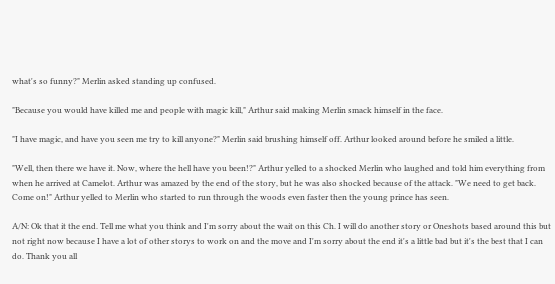what's so funny?" Merlin asked standing up confused.

"Because you would have killed me and people with magic kill," Arthur said making Merlin smack himself in the face.

"I have magic, and have you seen me try to kill anyone?" Merlin said brushing himself off. Arthur looked around before he smiled a little.

"Well, then there we have it. Now, where the hell have you been!?" Arthur yelled to a shocked Merlin who laughed and told him everything from when he arrived at Camelot. Arthur was amazed by the end of the story, but he was also shocked because of the attack. "We need to get back. Come on!" Arthur yelled to Merlin who started to run through the woods even faster then the young prince has seen.

A/N: Ok that it the end. Tell me what you think and I'm sorry about the wait on this Ch. I will do another story or Oneshots based around this but not right now because I have a lot of other storys to work on and the move and I'm sorry about the end it's a little bad but it's the best that I can do. Thank you all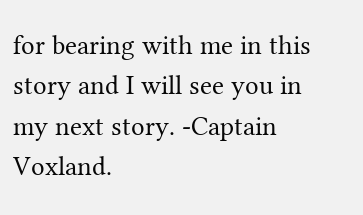for bearing with me in this story and I will see you in my next story. -Captain Voxland.